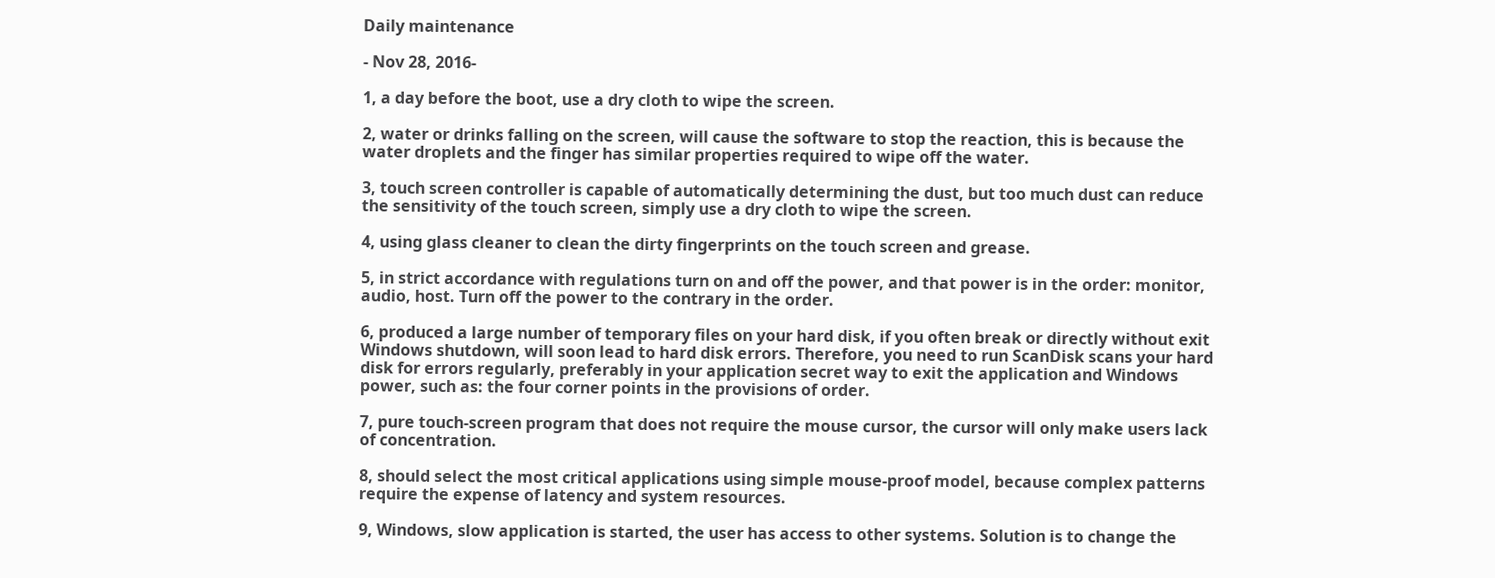Daily maintenance

- Nov 28, 2016-

1, a day before the boot, use a dry cloth to wipe the screen.

2, water or drinks falling on the screen, will cause the software to stop the reaction, this is because the water droplets and the finger has similar properties required to wipe off the water.

3, touch screen controller is capable of automatically determining the dust, but too much dust can reduce the sensitivity of the touch screen, simply use a dry cloth to wipe the screen.

4, using glass cleaner to clean the dirty fingerprints on the touch screen and grease.

5, in strict accordance with regulations turn on and off the power, and that power is in the order: monitor, audio, host. Turn off the power to the contrary in the order.

6, produced a large number of temporary files on your hard disk, if you often break or directly without exit Windows shutdown, will soon lead to hard disk errors. Therefore, you need to run ScanDisk scans your hard disk for errors regularly, preferably in your application secret way to exit the application and Windows power, such as: the four corner points in the provisions of order.

7, pure touch-screen program that does not require the mouse cursor, the cursor will only make users lack of concentration.

8, should select the most critical applications using simple mouse-proof model, because complex patterns require the expense of latency and system resources.

9, Windows, slow application is started, the user has access to other systems. Solution is to change the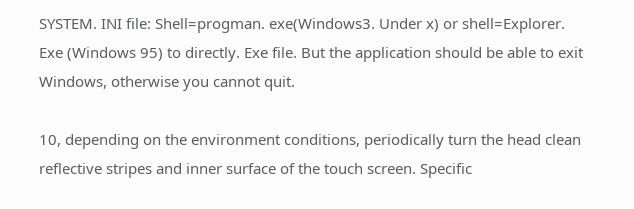SYSTEM. INI file: Shell=progman. exe(Windows3. Under x) or shell=Explorer. Exe (Windows 95) to directly. Exe file. But the application should be able to exit Windows, otherwise you cannot quit.

10, depending on the environment conditions, periodically turn the head clean reflective stripes and inner surface of the touch screen. Specific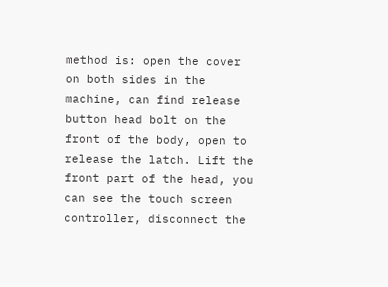method is: open the cover on both sides in the machine, can find release button head bolt on the front of the body, open to release the latch. Lift the front part of the head, you can see the touch screen controller, disconnect the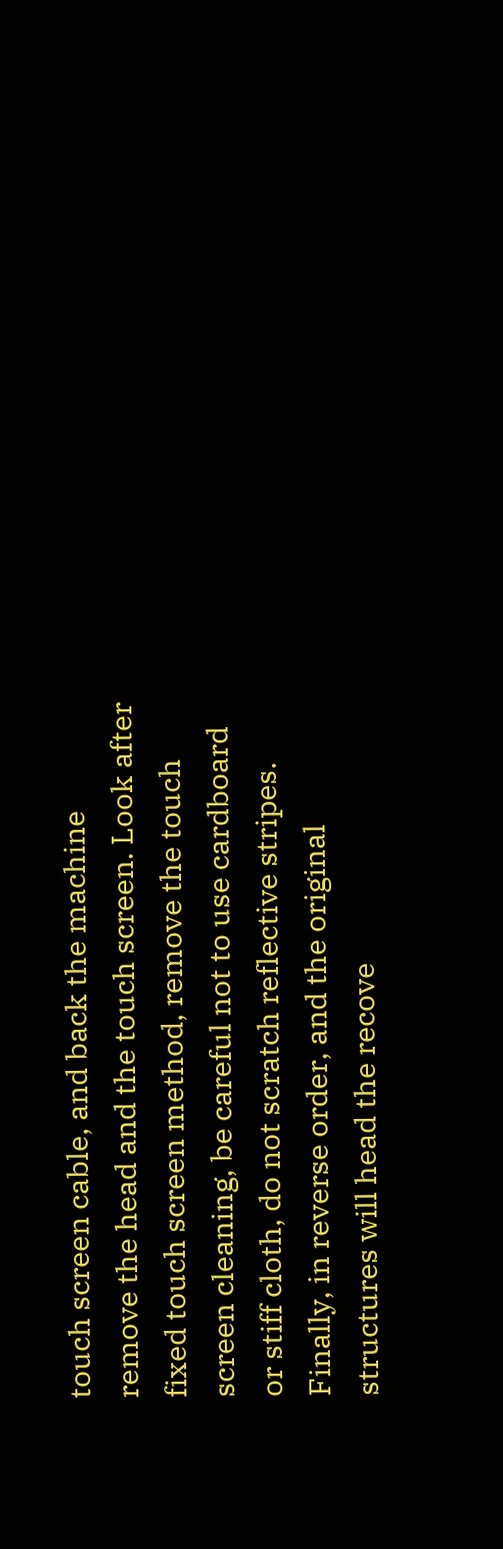touch screen cable, and back the machine remove the head and the touch screen. Look after fixed touch screen method, remove the touch screen cleaning, be careful not to use cardboard or stiff cloth, do not scratch reflective stripes. Finally, in reverse order, and the original structures will head the recove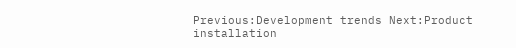Previous:Development trends Next:Product installation